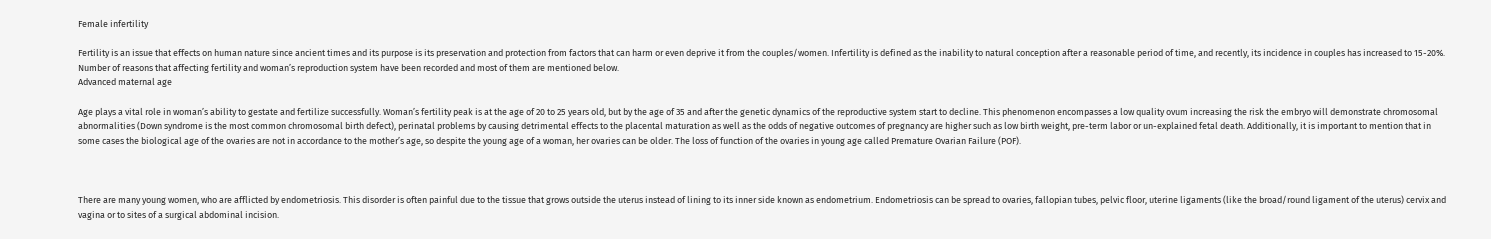Female infertility

Fertility is an issue that effects on human nature since ancient times and its purpose is its preservation and protection from factors that can harm or even deprive it from the couples/women. Infertility is defined as the inability to natural conception after a reasonable period of time, and recently, its incidence in couples has increased to 15-20%. Number of reasons that affecting fertility and woman’s reproduction system have been recorded and most of them are mentioned below.
Advanced maternal age

Age plays a vital role in woman’s ability to gestate and fertilize successfully. Woman’s fertility peak is at the age of 20 to 25 years old, but by the age of 35 and after the genetic dynamics of the reproductive system start to decline. This phenomenon encompasses a low quality ovum increasing the risk the embryo will demonstrate chromosomal abnormalities (Down syndrome is the most common chromosomal birth defect), perinatal problems by causing detrimental effects to the placental maturation as well as the odds of negative outcomes of pregnancy are higher such as low birth weight, pre-term labor or un-explained fetal death. Additionally, it is important to mention that in some cases the biological age of the ovaries are not in accordance to the mother’s age, so despite the young age of a woman, her ovaries can be older. The loss of function of the ovaries in young age called Premature Ovarian Failure (POF).



There are many young women, who are afflicted by endometriosis. This disorder is often painful due to the tissue that grows outside the uterus instead of lining to its inner side known as endometrium. Endometriosis can be spread to ovaries, fallopian tubes, pelvic floor, uterine ligaments (like the broad/round ligament of the uterus) cervix and vagina or to sites of a surgical abdominal incision.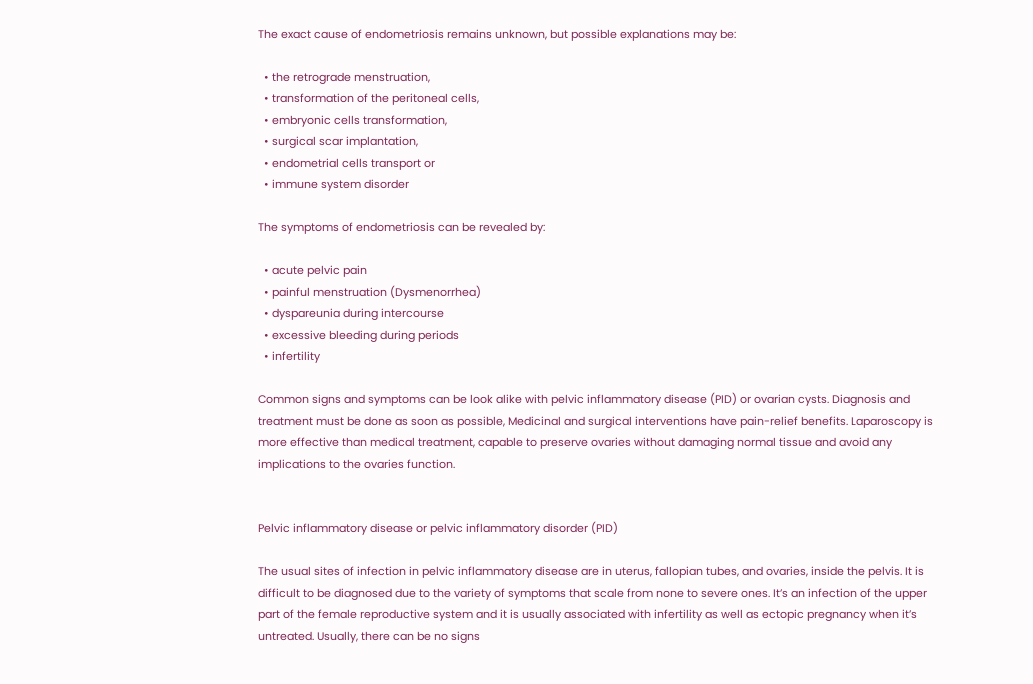The exact cause of endometriosis remains unknown, but possible explanations may be:

  • the retrograde menstruation,
  • transformation of the peritoneal cells,
  • embryonic cells transformation,
  • surgical scar implantation,
  • endometrial cells transport or
  • immune system disorder

The symptoms of endometriosis can be revealed by:

  • acute pelvic pain
  • painful menstruation (Dysmenorrhea)
  • dyspareunia during intercourse
  • excessive bleeding during periods
  • infertility

Common signs and symptoms can be look alike with pelvic inflammatory disease (PID) or ovarian cysts. Diagnosis and treatment must be done as soon as possible, Medicinal and surgical interventions have pain-relief benefits. Laparoscopy is more effective than medical treatment, capable to preserve ovaries without damaging normal tissue and avoid any implications to the ovaries function.


Pelvic inflammatory disease or pelvic inflammatory disorder (PID)

The usual sites of infection in pelvic inflammatory disease are in uterus, fallopian tubes, and ovaries, inside the pelvis. It is difficult to be diagnosed due to the variety of symptoms that scale from none to severe ones. It’s an infection of the upper part of the female reproductive system and it is usually associated with infertility as well as ectopic pregnancy when it’s untreated. Usually, there can be no signs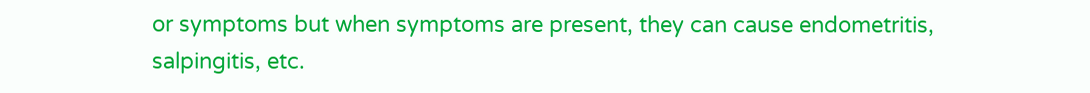or symptoms but when symptoms are present, they can cause endometritis, salpingitis, etc.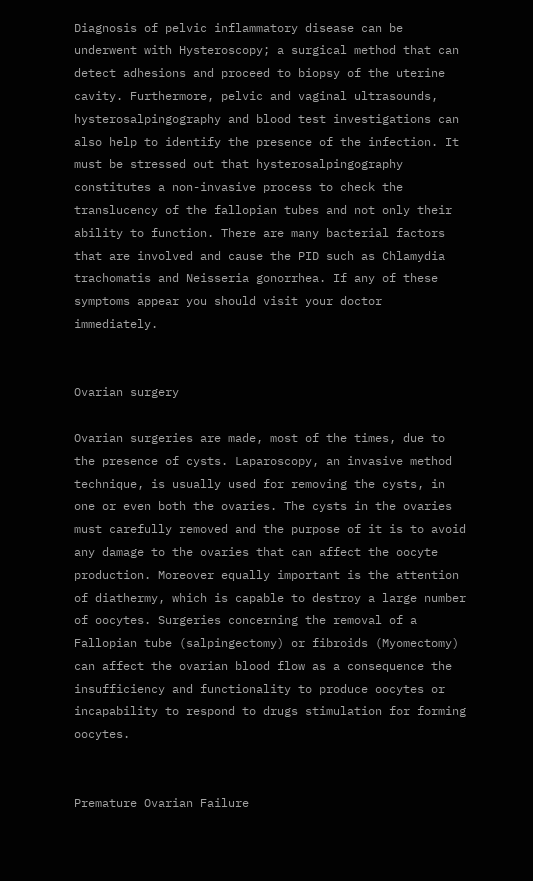Diagnosis of pelvic inflammatory disease can be underwent with Hysteroscopy; a surgical method that can detect adhesions and proceed to biopsy of the uterine cavity. Furthermore, pelvic and vaginal ultrasounds, hysterosalpingography and blood test investigations can also help to identify the presence of the infection. It must be stressed out that hysterosalpingography constitutes a non-invasive process to check the translucency of the fallopian tubes and not only their ability to function. There are many bacterial factors that are involved and cause the PID such as Chlamydia trachomatis and Neisseria gonorrhea. If any of these symptoms appear you should visit your doctor immediately.


Ovarian surgery

Ovarian surgeries are made, most of the times, due to the presence of cysts. Laparoscopy, an invasive method technique, is usually used for removing the cysts, in one or even both the ovaries. The cysts in the ovaries must carefully removed and the purpose of it is to avoid any damage to the ovaries that can affect the oocyte production. Moreover equally important is the attention of diathermy, which is capable to destroy a large number of oocytes. Surgeries concerning the removal of a Fallopian tube (salpingectomy) or fibroids (Myomectomy) can affect the ovarian blood flow as a consequence the insufficiency and functionality to produce oocytes or incapability to respond to drugs stimulation for forming oocytes.


Premature Ovarian Failure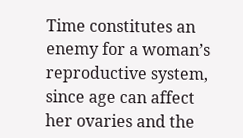Time constitutes an enemy for a woman’s reproductive system, since age can affect her ovaries and the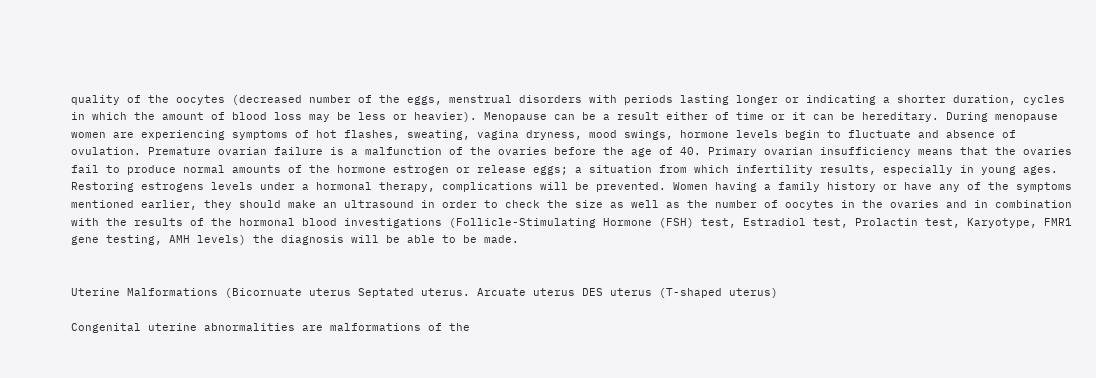quality of the oocytes (decreased number of the eggs, menstrual disorders with periods lasting longer or indicating a shorter duration, cycles in which the amount of blood loss may be less or heavier). Menopause can be a result either of time or it can be hereditary. During menopause women are experiencing symptoms of hot flashes, sweating, vagina dryness, mood swings, hormone levels begin to fluctuate and absence of ovulation. Premature ovarian failure is a malfunction of the ovaries before the age of 40. Primary ovarian insufficiency means that the ovaries fail to produce normal amounts of the hormone estrogen or release eggs; a situation from which infertility results, especially in young ages. Restoring estrogens levels under a hormonal therapy, complications will be prevented. Women having a family history or have any of the symptoms mentioned earlier, they should make an ultrasound in order to check the size as well as the number of oocytes in the ovaries and in combination with the results of the hormonal blood investigations (Follicle-Stimulating Hormone (FSH) test, Estradiol test, Prolactin test, Karyotype, FMR1 gene testing, AMH levels) the diagnosis will be able to be made.


Uterine Malformations (Bicornuate uterus Septated uterus. Arcuate uterus DES uterus (T-shaped uterus)

Congenital uterine abnormalities are malformations of the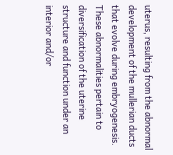uterus, resulting from the abnormal development of the mullerian ducts that evolve during embryogenesis. These abnormalities pertain to diversification of the uterine structure and function under an interior and/or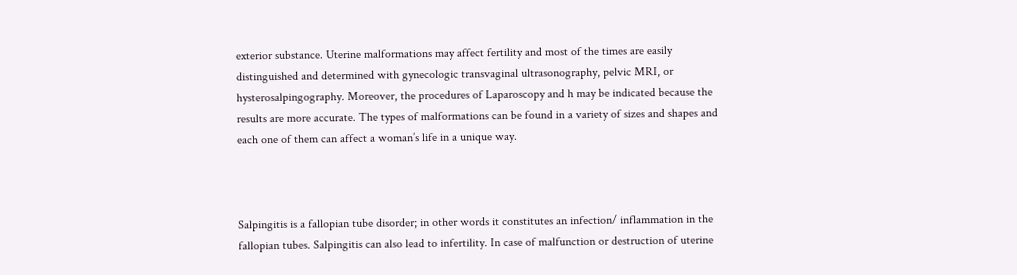exterior substance. Uterine malformations may affect fertility and most of the times are easily distinguished and determined with gynecologic transvaginal ultrasonography, pelvic MRI, or hysterosalpingography. Moreover, the procedures of Laparoscopy and h may be indicated because the results are more accurate. The types of malformations can be found in a variety of sizes and shapes and each one of them can affect a woman’s life in a unique way.



Salpingitis is a fallopian tube disorder; in other words it constitutes an infection/ inflammation in the fallopian tubes. Salpingitis can also lead to infertility. In case of malfunction or destruction of uterine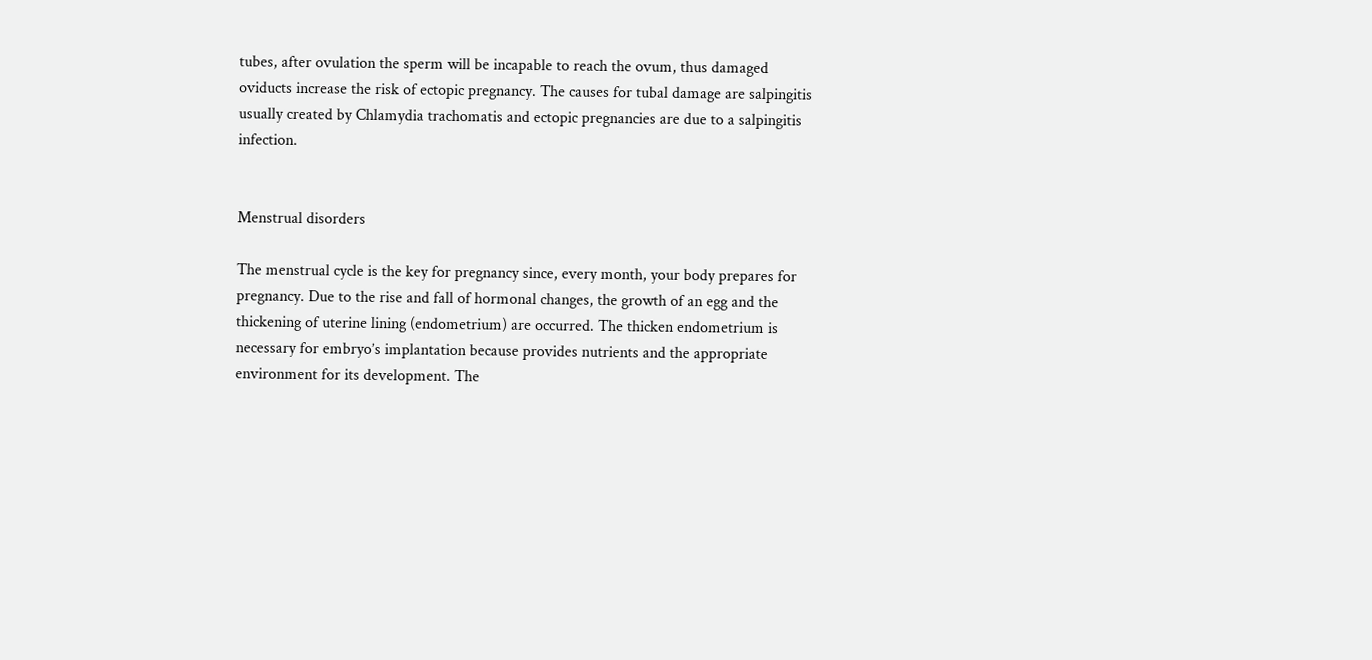tubes, after ovulation the sperm will be incapable to reach the ovum, thus damaged oviducts increase the risk of ectopic pregnancy. The causes for tubal damage are salpingitis usually created by Chlamydia trachomatis and ectopic pregnancies are due to a salpingitis infection.


Menstrual disorders

The menstrual cycle is the key for pregnancy since, every month, your body prepares for pregnancy. Due to the rise and fall of hormonal changes, the growth of an egg and the thickening of uterine lining (endometrium) are occurred. The thicken endometrium is necessary for embryo’s implantation because provides nutrients and the appropriate environment for its development. The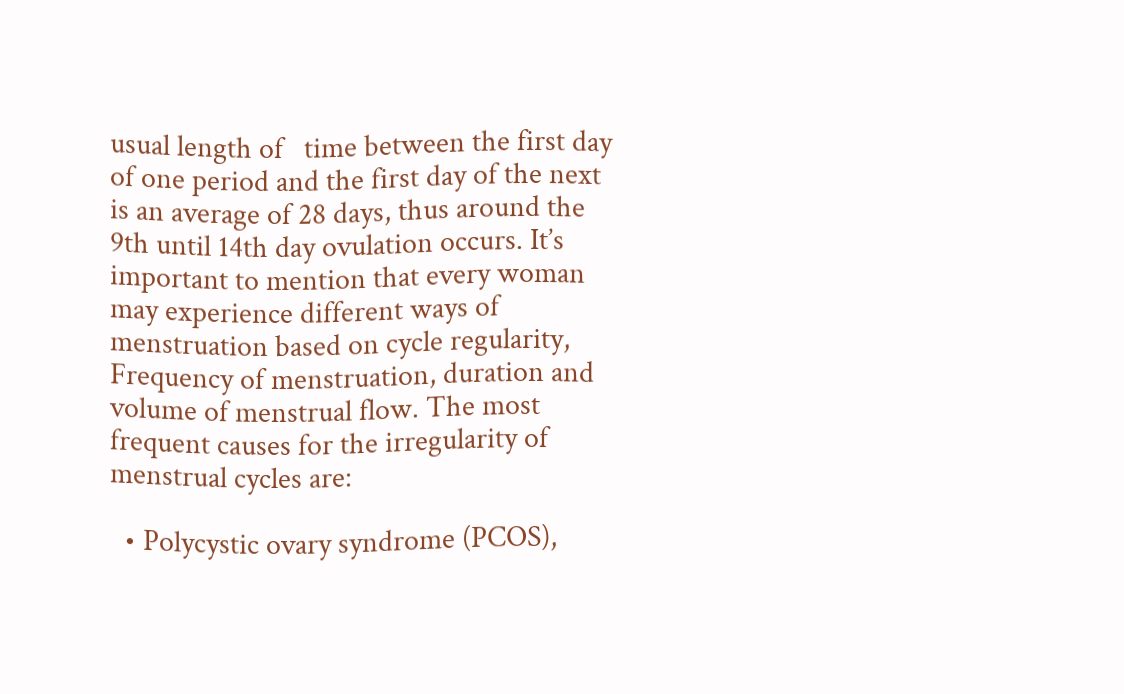usual length of   time between the first day of one period and the first day of the next is an average of 28 days, thus around the 9th until 14th day ovulation occurs. It’s important to mention that every woman may experience different ways of menstruation based on cycle regularity, Frequency of menstruation, duration and volume of menstrual flow. The most frequent causes for the irregularity of menstrual cycles are:

  • Polycystic ovary syndrome (PCOS),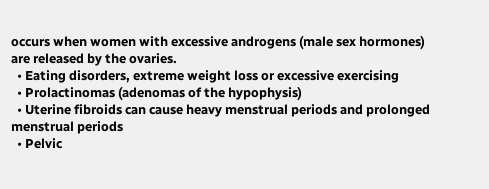occurs when women with excessive androgens (male sex hormones) are released by the ovaries.
  • Eating disorders, extreme weight loss or excessive exercising
  • Prolactinomas (adenomas of the hypophysis)
  • Uterine fibroids can cause heavy menstrual periods and prolonged menstrual periods
  • Pelvic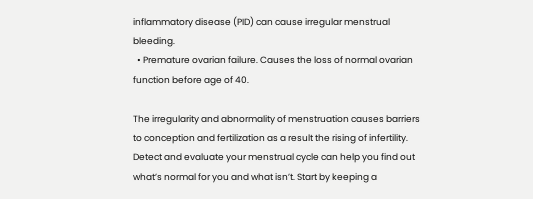inflammatory disease (PID) can cause irregular menstrual bleeding.
  • Premature ovarian failure. Causes the loss of normal ovarian function before age of 40.

The irregularity and abnormality of menstruation causes barriers to conception and fertilization as a result the rising of infertility. Detect and evaluate your menstrual cycle can help you find out what’s normal for you and what isn’t. Start by keeping a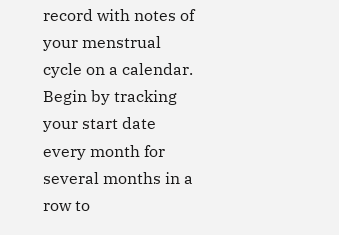record with notes of your menstrual cycle on a calendar. Begin by tracking your start date every month for several months in a row to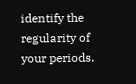identify the regularity of your periods.